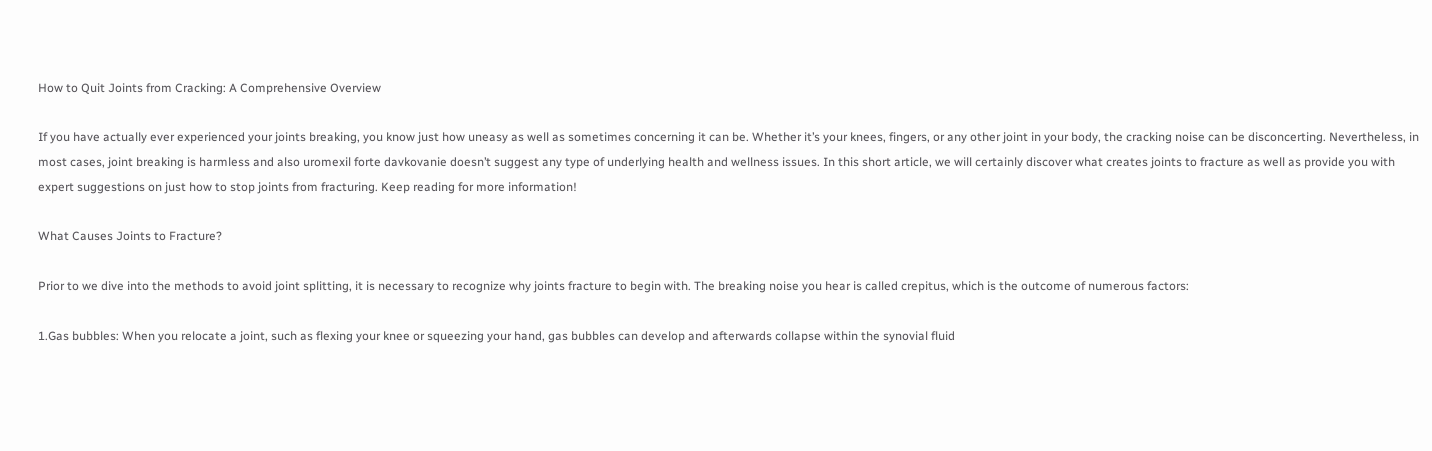How to Quit Joints from Cracking: A Comprehensive Overview

If you have actually ever experienced your joints breaking, you know just how uneasy as well as sometimes concerning it can be. Whether it’s your knees, fingers, or any other joint in your body, the cracking noise can be disconcerting. Nevertheless, in most cases, joint breaking is harmless and also uromexil forte davkovanie doesn’t suggest any type of underlying health and wellness issues. In this short article, we will certainly discover what creates joints to fracture as well as provide you with expert suggestions on just how to stop joints from fracturing. Keep reading for more information!

What Causes Joints to Fracture?

Prior to we dive into the methods to avoid joint splitting, it is necessary to recognize why joints fracture to begin with. The breaking noise you hear is called crepitus, which is the outcome of numerous factors:

1.Gas bubbles: When you relocate a joint, such as flexing your knee or squeezing your hand, gas bubbles can develop and afterwards collapse within the synovial fluid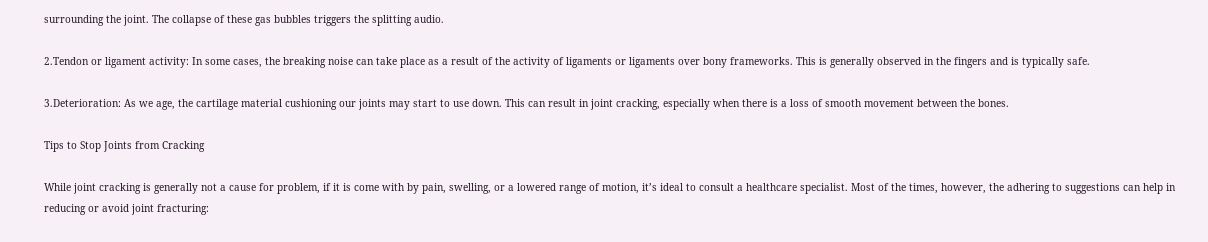surrounding the joint. The collapse of these gas bubbles triggers the splitting audio.

2.Tendon or ligament activity: In some cases, the breaking noise can take place as a result of the activity of ligaments or ligaments over bony frameworks. This is generally observed in the fingers and is typically safe.

3.Deterioration: As we age, the cartilage material cushioning our joints may start to use down. This can result in joint cracking, especially when there is a loss of smooth movement between the bones.

Tips to Stop Joints from Cracking

While joint cracking is generally not a cause for problem, if it is come with by pain, swelling, or a lowered range of motion, it’s ideal to consult a healthcare specialist. Most of the times, however, the adhering to suggestions can help in reducing or avoid joint fracturing: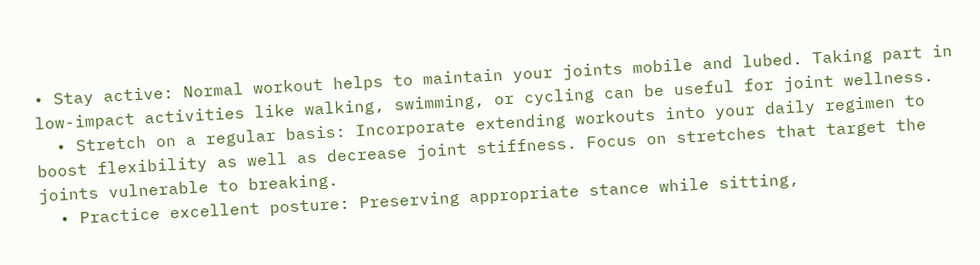• Stay active: Normal workout helps to maintain your joints mobile and lubed. Taking part in low-impact activities like walking, swimming, or cycling can be useful for joint wellness.
  • Stretch on a regular basis: Incorporate extending workouts into your daily regimen to boost flexibility as well as decrease joint stiffness. Focus on stretches that target the joints vulnerable to breaking.
  • Practice excellent posture: Preserving appropriate stance while sitting,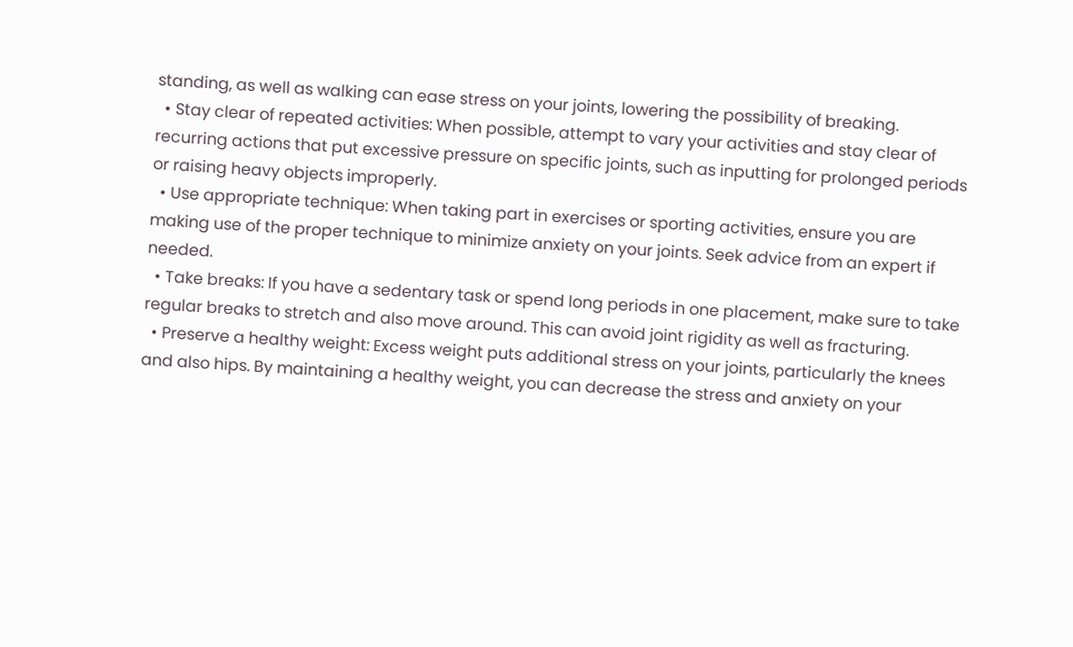standing, as well as walking can ease stress on your joints, lowering the possibility of breaking.
  • Stay clear of repeated activities: When possible, attempt to vary your activities and stay clear of recurring actions that put excessive pressure on specific joints, such as inputting for prolonged periods or raising heavy objects improperly.
  • Use appropriate technique: When taking part in exercises or sporting activities, ensure you are making use of the proper technique to minimize anxiety on your joints. Seek advice from an expert if needed.
  • Take breaks: If you have a sedentary task or spend long periods in one placement, make sure to take regular breaks to stretch and also move around. This can avoid joint rigidity as well as fracturing.
  • Preserve a healthy weight: Excess weight puts additional stress on your joints, particularly the knees and also hips. By maintaining a healthy weight, you can decrease the stress and anxiety on your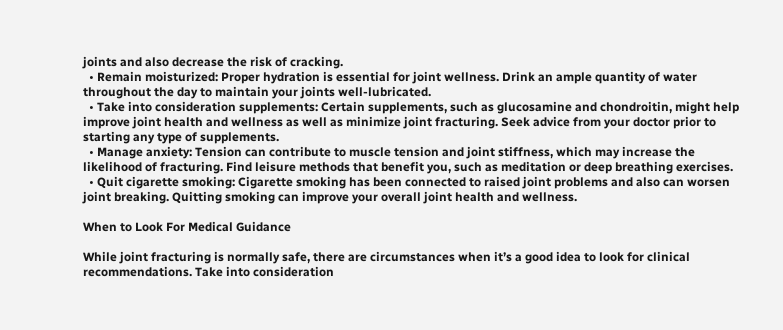joints and also decrease the risk of cracking.
  • Remain moisturized: Proper hydration is essential for joint wellness. Drink an ample quantity of water throughout the day to maintain your joints well-lubricated.
  • Take into consideration supplements: Certain supplements, such as glucosamine and chondroitin, might help improve joint health and wellness as well as minimize joint fracturing. Seek advice from your doctor prior to starting any type of supplements.
  • Manage anxiety: Tension can contribute to muscle tension and joint stiffness, which may increase the likelihood of fracturing. Find leisure methods that benefit you, such as meditation or deep breathing exercises.
  • Quit cigarette smoking: Cigarette smoking has been connected to raised joint problems and also can worsen joint breaking. Quitting smoking can improve your overall joint health and wellness.

When to Look For Medical Guidance

While joint fracturing is normally safe, there are circumstances when it’s a good idea to look for clinical recommendations. Take into consideration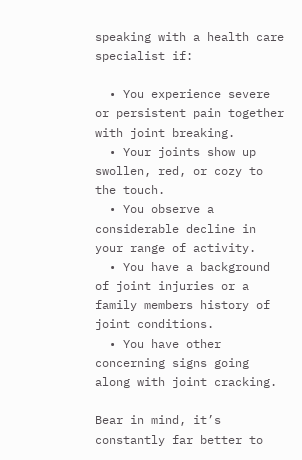speaking with a health care specialist if:

  • You experience severe or persistent pain together with joint breaking.
  • Your joints show up swollen, red, or cozy to the touch.
  • You observe a considerable decline in your range of activity.
  • You have a background of joint injuries or a family members history of joint conditions.
  • You have other concerning signs going along with joint cracking.

Bear in mind, it’s constantly far better to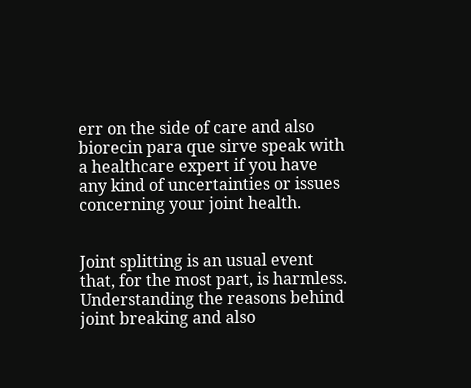err on the side of care and also biorecin para que sirve speak with a healthcare expert if you have any kind of uncertainties or issues concerning your joint health.


Joint splitting is an usual event that, for the most part, is harmless. Understanding the reasons behind joint breaking and also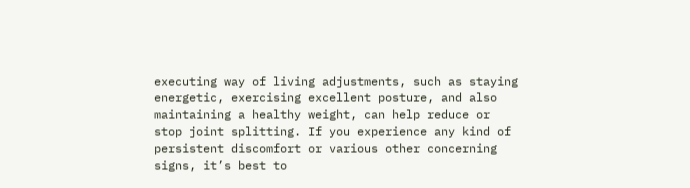executing way of living adjustments, such as staying energetic, exercising excellent posture, and also maintaining a healthy weight, can help reduce or stop joint splitting. If you experience any kind of persistent discomfort or various other concerning signs, it’s best to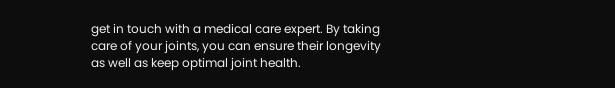get in touch with a medical care expert. By taking care of your joints, you can ensure their longevity as well as keep optimal joint health.